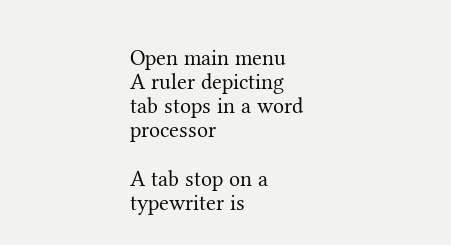Open main menu
A ruler depicting tab stops in a word processor

A tab stop on a typewriter is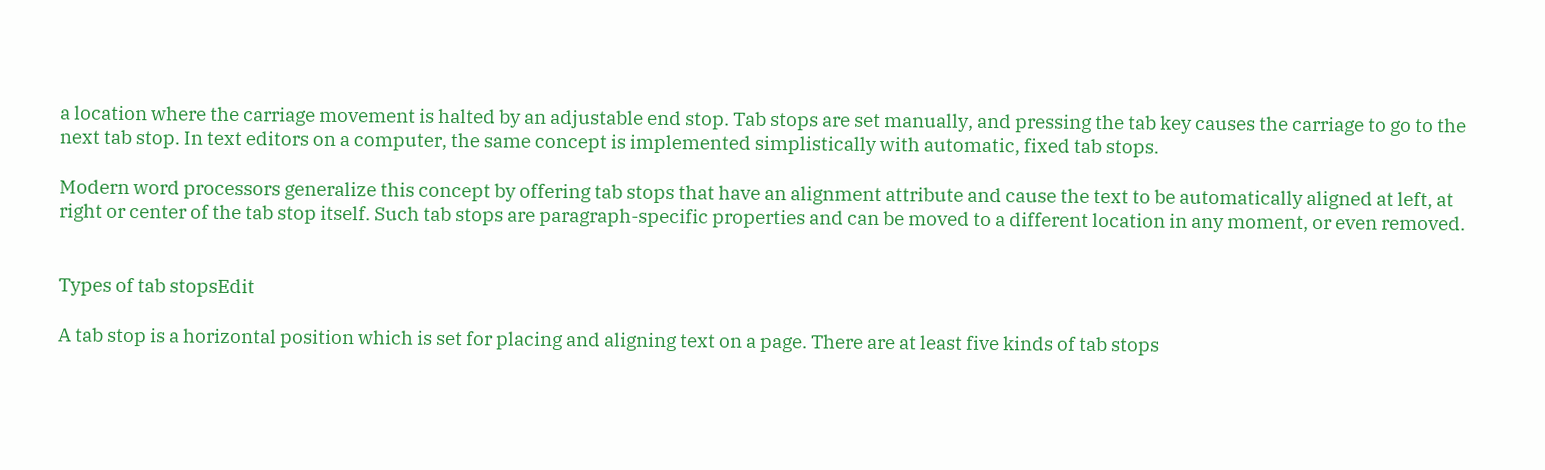a location where the carriage movement is halted by an adjustable end stop. Tab stops are set manually, and pressing the tab key causes the carriage to go to the next tab stop. In text editors on a computer, the same concept is implemented simplistically with automatic, fixed tab stops.

Modern word processors generalize this concept by offering tab stops that have an alignment attribute and cause the text to be automatically aligned at left, at right or center of the tab stop itself. Such tab stops are paragraph-specific properties and can be moved to a different location in any moment, or even removed.


Types of tab stopsEdit

A tab stop is a horizontal position which is set for placing and aligning text on a page. There are at least five kinds of tab stops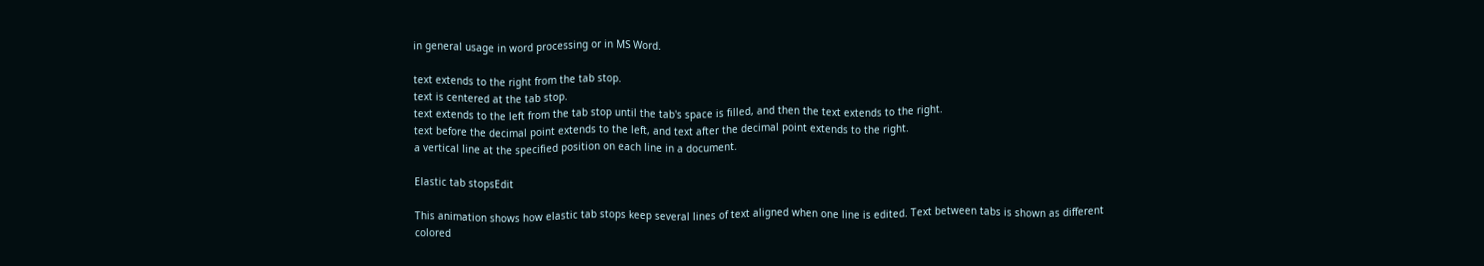in general usage in word processing or in MS Word.

text extends to the right from the tab stop.
text is centered at the tab stop.
text extends to the left from the tab stop until the tab's space is filled, and then the text extends to the right.
text before the decimal point extends to the left, and text after the decimal point extends to the right.
a vertical line at the specified position on each line in a document.

Elastic tab stopsEdit

This animation shows how elastic tab stops keep several lines of text aligned when one line is edited. Text between tabs is shown as different colored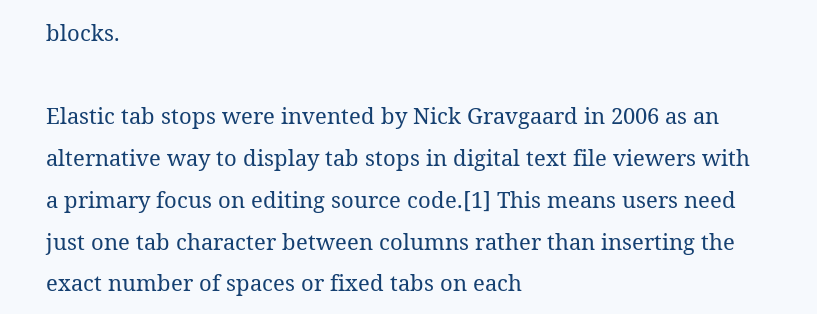blocks.

Elastic tab stops were invented by Nick Gravgaard in 2006 as an alternative way to display tab stops in digital text file viewers with a primary focus on editing source code.[1] This means users need just one tab character between columns rather than inserting the exact number of spaces or fixed tabs on each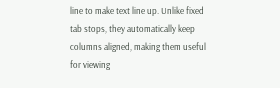line to make text line up. Unlike fixed tab stops, they automatically keep columns aligned, making them useful for viewing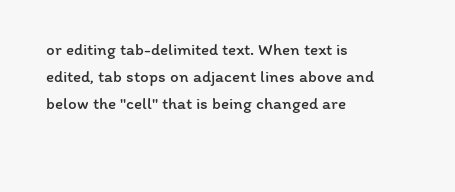or editing tab-delimited text. When text is edited, tab stops on adjacent lines above and below the "cell" that is being changed are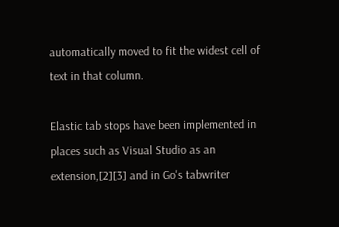automatically moved to fit the widest cell of text in that column.

Elastic tab stops have been implemented in places such as Visual Studio as an extension,[2][3] and in Go's tabwriter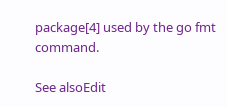package[4] used by the go fmt command.

See alsoEdit